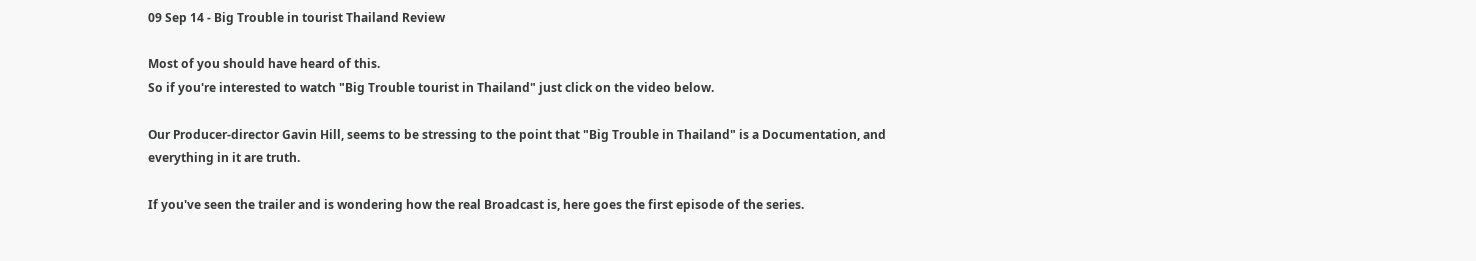09 Sep 14 - Big Trouble in tourist Thailand Review

Most of you should have heard of this.
So if you're interested to watch "Big Trouble tourist in Thailand" just click on the video below.

Our Producer-director Gavin Hill, seems to be stressing to the point that "Big Trouble in Thailand" is a Documentation, and everything in it are truth.

If you've seen the trailer and is wondering how the real Broadcast is, here goes the first episode of the series.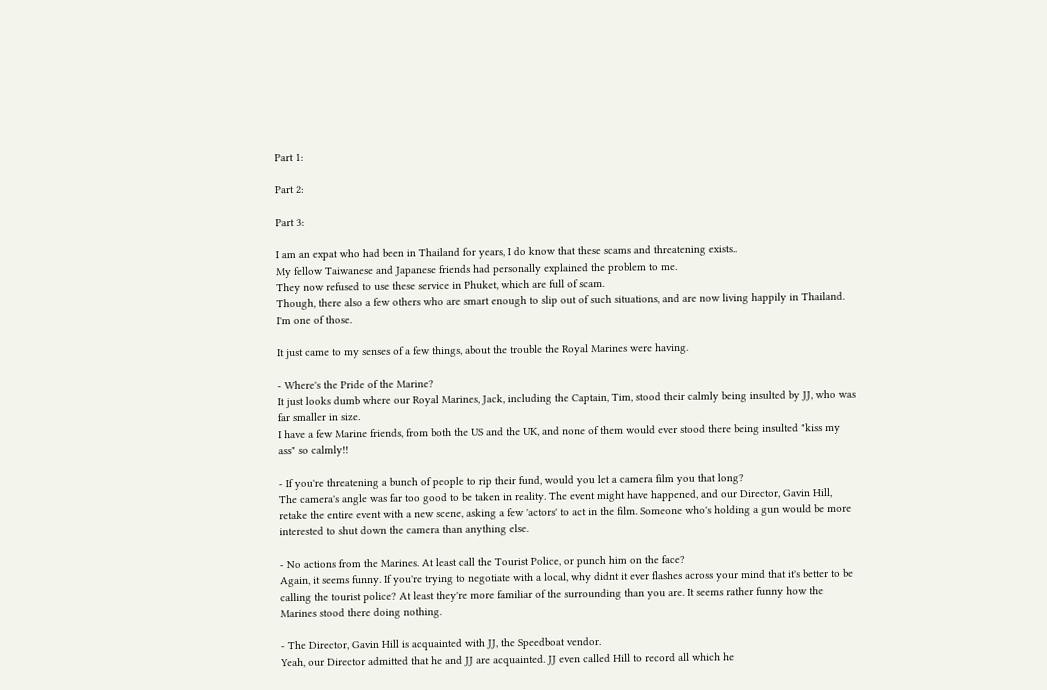Part 1:

Part 2:

Part 3:

I am an expat who had been in Thailand for years, I do know that these scams and threatening exists..
My fellow Taiwanese and Japanese friends had personally explained the problem to me.
They now refused to use these service in Phuket, which are full of scam.
Though, there also a few others who are smart enough to slip out of such situations, and are now living happily in Thailand. I'm one of those.

It just came to my senses of a few things, about the trouble the Royal Marines were having.

- Where's the Pride of the Marine?
It just looks dumb where our Royal Marines, Jack, including the Captain, Tim, stood their calmly being insulted by JJ, who was far smaller in size.
I have a few Marine friends, from both the US and the UK, and none of them would ever stood there being insulted "kiss my ass" so calmly!!

- If you're threatening a bunch of people to rip their fund, would you let a camera film you that long?
The camera's angle was far too good to be taken in reality. The event might have happened, and our Director, Gavin Hill, retake the entire event with a new scene, asking a few 'actors' to act in the film. Someone who's holding a gun would be more interested to shut down the camera than anything else.

- No actions from the Marines. At least call the Tourist Police, or punch him on the face?
Again, it seems funny. If you're trying to negotiate with a local, why didnt it ever flashes across your mind that it's better to be calling the tourist police? At least they're more familiar of the surrounding than you are. It seems rather funny how the Marines stood there doing nothing.

- The Director, Gavin Hill is acquainted with JJ, the Speedboat vendor.
Yeah, our Director admitted that he and JJ are acquainted. JJ even called Hill to record all which he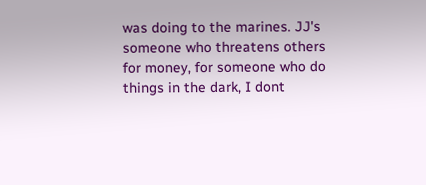was doing to the marines. JJ's someone who threatens others for money, for someone who do things in the dark, I dont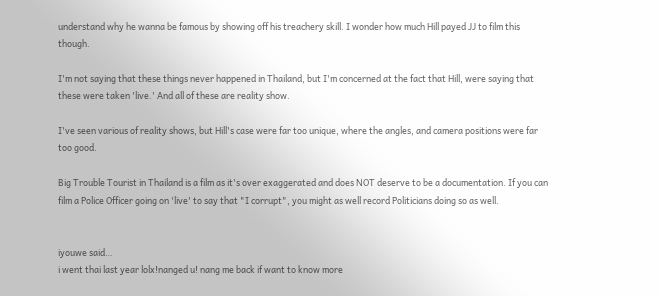understand why he wanna be famous by showing off his treachery skill. I wonder how much Hill payed JJ to film this though.

I'm not saying that these things never happened in Thailand, but I'm concerned at the fact that Hill, were saying that these were taken 'live.' And all of these are reality show.

I've seen various of reality shows, but Hill's case were far too unique, where the angles, and camera positions were far too good.

Big Trouble Tourist in Thailand is a film as it's over exaggerated and does NOT deserve to be a documentation. If you can film a Police Officer going on 'live' to say that "I corrupt", you might as well record Politicians doing so as well.


iyouwe said…
i went thai last year lolx!nanged u! nang me back if want to know more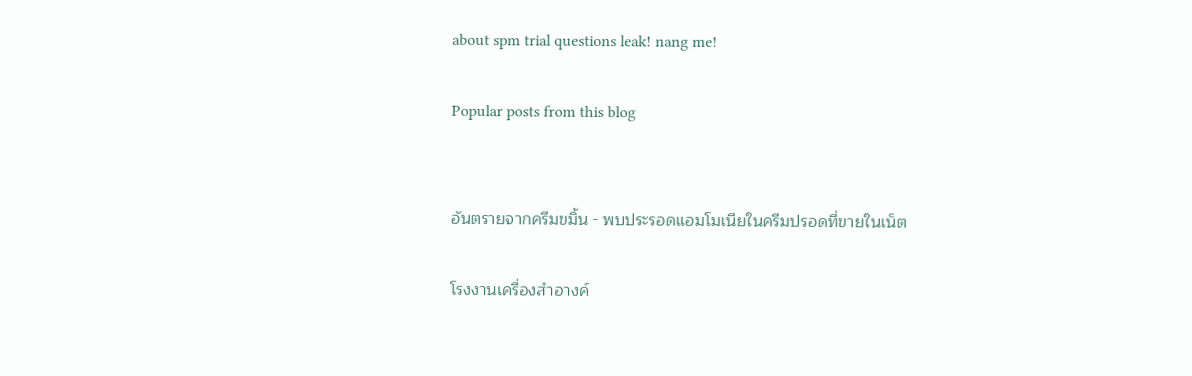about spm trial questions leak! nang me!

Popular posts from this blog


อันตรายจากครีมขมิ้น - พบประรอดแอมโมเนียในครีมปรอดที่ขายในเน็ต

โรงงานเครื่องสำอางค์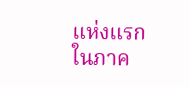แห่งแรกในภาค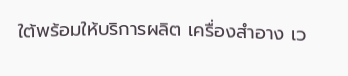ใต้พร้อมให้บริการผลิต เครื่องสำอาง เว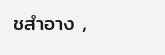ชสำอาง ,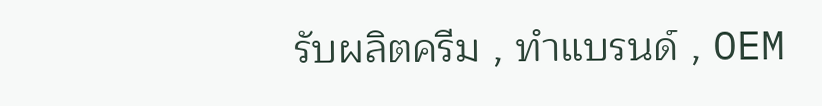รับผลิตครีม , ทำแบรนด์ , OEM